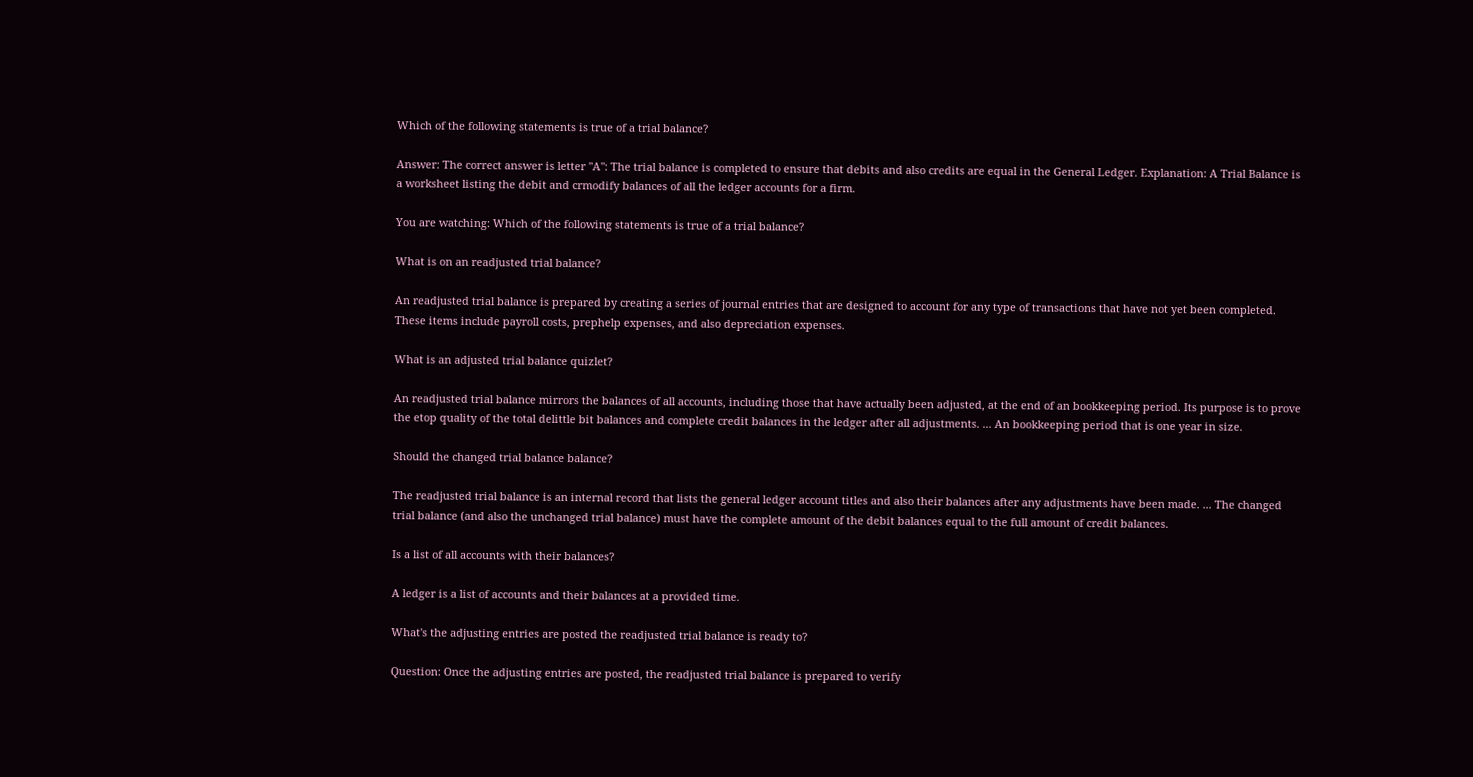Which of the following statements is true of a trial balance?

Answer: The correct answer is letter "A": The trial balance is completed to ensure that debits and also credits are equal in the General Ledger. Explanation: A Trial Balance is a worksheet listing the debit and crmodify balances of all the ledger accounts for a firm.

You are watching: Which of the following statements is true of a trial balance?

What is on an readjusted trial balance?

An readjusted trial balance is prepared by creating a series of journal entries that are designed to account for any type of transactions that have not yet been completed. These items include payroll costs, prephelp expenses, and also depreciation expenses.

What is an adjusted trial balance quizlet?

An readjusted trial balance mirrors the balances of all accounts, including those that have actually been adjusted, at the end of an bookkeeping period. Its purpose is to prove the etop quality of the total delittle bit balances and complete credit balances in the ledger after all adjustments. ... An bookkeeping period that is one year in size.

Should the changed trial balance balance?

The readjusted trial balance is an internal record that lists the general ledger account titles and also their balances after any adjustments have been made. ... The changed trial balance (and also the unchanged trial balance) must have the complete amount of the debit balances equal to the full amount of credit balances.

Is a list of all accounts with their balances?

A ledger is a list of accounts and their balances at a provided time.

What's the adjusting entries are posted the readjusted trial balance is ready to?

Question: Once the adjusting entries are posted, the readjusted trial balance is prepared to verify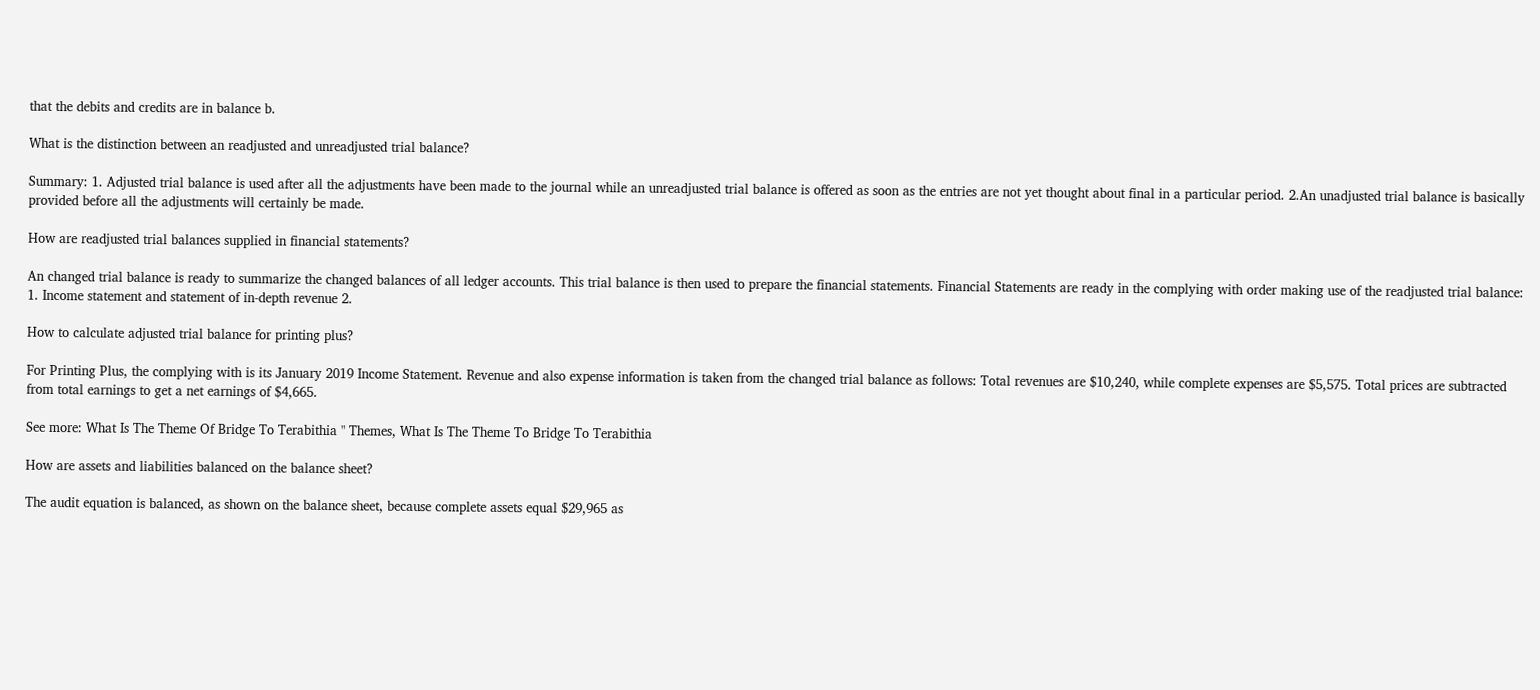that the debits and credits are in balance b.

What is the distinction between an readjusted and unreadjusted trial balance?

Summary: 1. Adjusted trial balance is used after all the adjustments have been made to the journal while an unreadjusted trial balance is offered as soon as the entries are not yet thought about final in a particular period. 2.An unadjusted trial balance is basically provided before all the adjustments will certainly be made.

How are readjusted trial balances supplied in financial statements?

An changed trial balance is ready to summarize the changed balances of all ledger accounts. This trial balance is then used to prepare the financial statements. Financial Statements are ready in the complying with order making use of the readjusted trial balance: 1. Income statement and statement of in-depth revenue 2.

How to calculate adjusted trial balance for printing plus?

For Printing Plus, the complying with is its January 2019 Income Statement. Revenue and also expense information is taken from the changed trial balance as follows: Total revenues are $10,240, while complete expenses are $5,575. Total prices are subtracted from total earnings to get a net earnings of $4,665.

See more: What Is The Theme Of Bridge To Terabithia " Themes, What Is The Theme To Bridge To Terabithia

How are assets and liabilities balanced on the balance sheet?

The audit equation is balanced, as shown on the balance sheet, because complete assets equal $29,965 as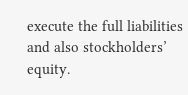execute the full liabilities and also stockholders’ equity.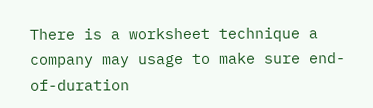There is a worksheet technique a company may usage to make sure end-of-duration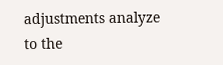adjustments analyze to the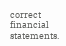correct financial statements.